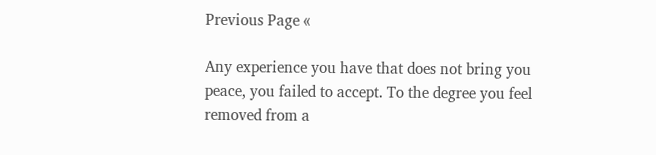Previous Page «

Any experience you have that does not bring you peace, you failed to accept. To the degree you feel removed from a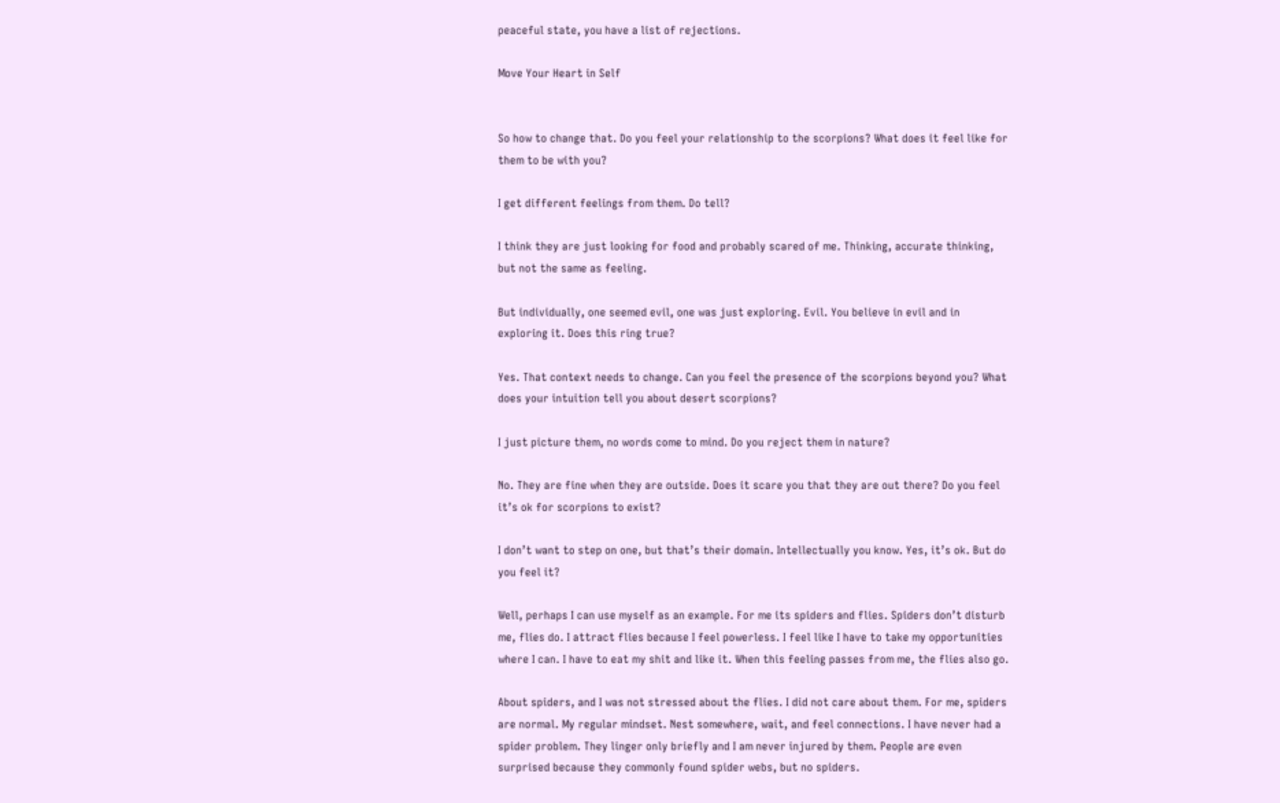peaceful state, you have a list of rejections.

Move Your Heart in Self


So how to change that. Do you feel your relationship to the scorpions? What does it feel like for them to be with you?

I get different feelings from them. Do tell?

I think they are just looking for food and probably scared of me. Thinking, accurate thinking, but not the same as feeling.

But individually, one seemed evil, one was just exploring. Evil. You believe in evil and in exploring it. Does this ring true?

Yes. That context needs to change. Can you feel the presence of the scorpions beyond you? What does your intuition tell you about desert scorpions?

I just picture them, no words come to mind. Do you reject them in nature?

No. They are fine when they are outside. Does it scare you that they are out there? Do you feel it’s ok for scorpions to exist?

I don’t want to step on one, but that’s their domain. Intellectually you know. Yes, it’s ok. But do you feel it?

Well, perhaps I can use myself as an example. For me its spiders and flies. Spiders don’t disturb me, flies do. I attract flies because I feel powerless. I feel like I have to take my opportunities where I can. I have to eat my shit and like it. When this feeling passes from me, the flies also go.

About spiders, and I was not stressed about the flies. I did not care about them. For me, spiders are normal. My regular mindset. Nest somewhere, wait, and feel connections. I have never had a spider problem. They linger only briefly and I am never injured by them. People are even surprised because they commonly found spider webs, but no spiders.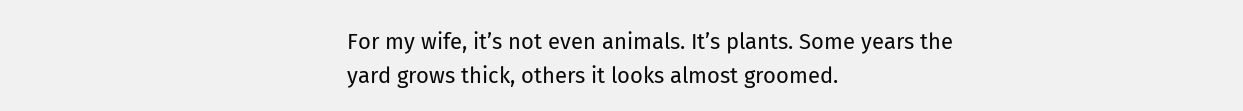For my wife, it’s not even animals. It’s plants. Some years the yard grows thick, others it looks almost groomed.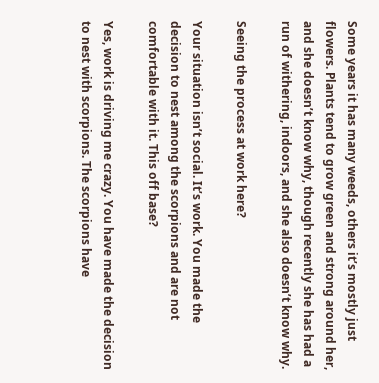Some years it has many weeds, others it’s mostly just flowers. Plants tend to grow green and strong around her, and she doesn’t know why, though recently she has had a run of withering, indoors, and she also doesn’t know why.

Seeing the process at work here?

Your situation isn’t social. It’s work. You made the decision to nest among the scorpions and are not comfortable with it. This off base?

Yes, work is driving me crazy. You have made the decision to nest with scorpions. The scorpions have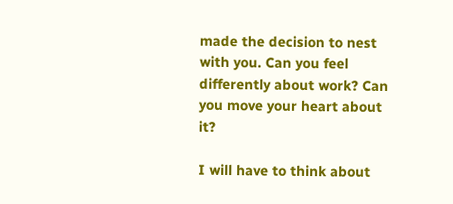made the decision to nest with you. Can you feel differently about work? Can you move your heart about it?

I will have to think about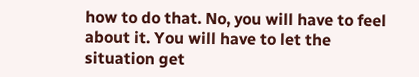how to do that. No, you will have to feel about it. You will have to let the situation get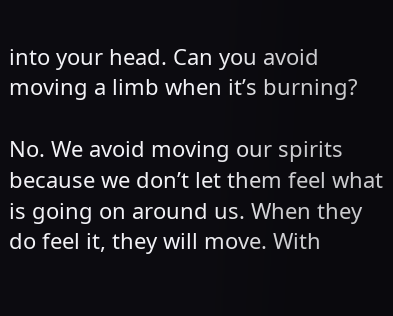into your head. Can you avoid moving a limb when it’s burning?

No. We avoid moving our spirits because we don’t let them feel what is going on around us. When they do feel it, they will move. With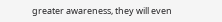greater awareness, they will even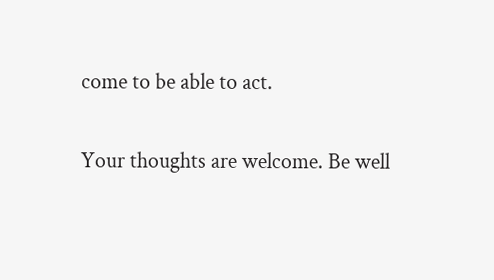come to be able to act.

Your thoughts are welcome. Be well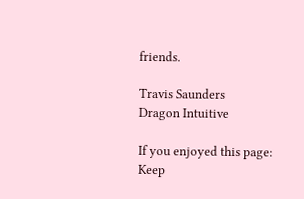friends.

Travis Saunders
Dragon Intuitive

If you enjoyed this page:
Keep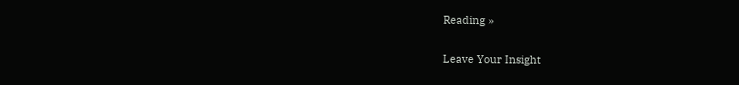Reading »

Leave Your Insight